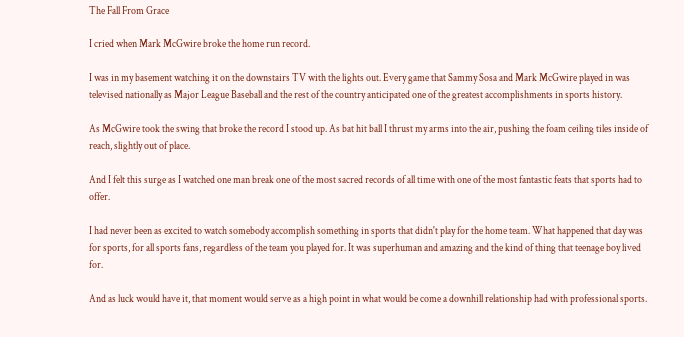The Fall From Grace

I cried when Mark McGwire broke the home run record.

I was in my basement watching it on the downstairs TV with the lights out. Every game that Sammy Sosa and Mark McGwire played in was televised nationally as Major League Baseball and the rest of the country anticipated one of the greatest accomplishments in sports history.

As McGwire took the swing that broke the record I stood up. As bat hit ball I thrust my arms into the air, pushing the foam ceiling tiles inside of reach, slightly out of place.

And I felt this surge as I watched one man break one of the most sacred records of all time with one of the most fantastic feats that sports had to offer.

I had never been as excited to watch somebody accomplish something in sports that didn't play for the home team. What happened that day was for sports, for all sports fans, regardless of the team you played for. It was superhuman and amazing and the kind of thing that teenage boy lived for.

And as luck would have it, that moment would serve as a high point in what would be come a downhill relationship had with professional sports.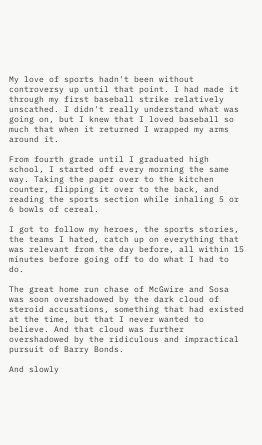My love of sports hadn't been without controversy up until that point. I had made it through my first baseball strike relatively unscathed. I didn't really understand what was going on, but I knew that I loved baseball so much that when it returned I wrapped my arms around it.

From fourth grade until I graduated high school, I started off every morning the same way. Taking the paper over to the kitchen counter, flipping it over to the back, and reading the sports section while inhaling 5 or 6 bowls of cereal.

I got to follow my heroes, the sports stories, the teams I hated, catch up on everything that was relevant from the day before, all within 15 minutes before going off to do what I had to do.

The great home run chase of McGwire and Sosa was soon overshadowed by the dark cloud of steroid accusations, something that had existed at the time, but that I never wanted to believe. And that cloud was further overshadowed by the ridiculous and impractical pursuit of Barry Bonds.

And slowly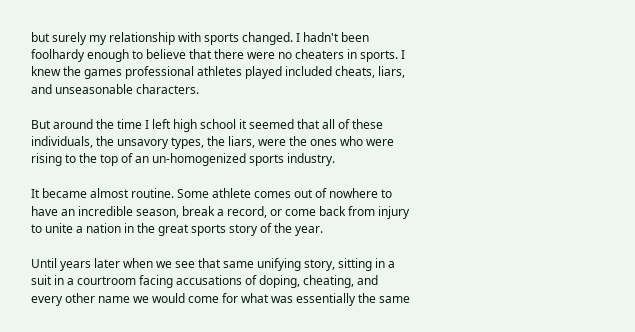but surely my relationship with sports changed. I hadn't been foolhardy enough to believe that there were no cheaters in sports. I knew the games professional athletes played included cheats, liars, and unseasonable characters.

But around the time I left high school it seemed that all of these individuals, the unsavory types, the liars, were the ones who were rising to the top of an un-homogenized sports industry.

It became almost routine. Some athlete comes out of nowhere to have an incredible season, break a record, or come back from injury to unite a nation in the great sports story of the year.

Until years later when we see that same unifying story, sitting in a suit in a courtroom facing accusations of doping, cheating, and every other name we would come for what was essentially the same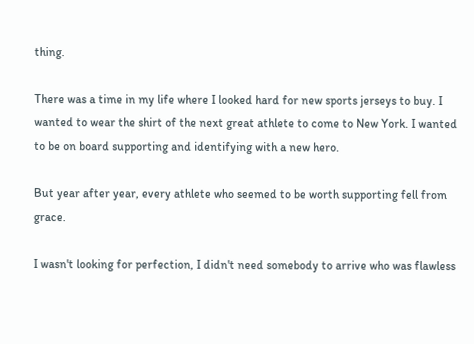thing.

There was a time in my life where I looked hard for new sports jerseys to buy. I wanted to wear the shirt of the next great athlete to come to New York. I wanted to be on board supporting and identifying with a new hero.

But year after year, every athlete who seemed to be worth supporting fell from grace.

I wasn't looking for perfection, I didn't need somebody to arrive who was flawless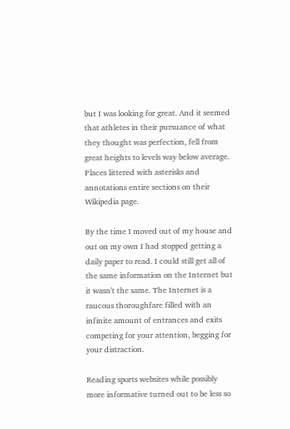but I was looking for great. And it seemed that athletes in their pursuance of what they thought was perfection, fell from great heights to levels way below average. Places littered with asterisks and annotations entire sections on their Wikipedia page.

By the time I moved out of my house and out on my own I had stopped getting a daily paper to read. I could still get all of the same information on the Internet but it wasn't the same. The Internet is a raucous thoroughfare filled with an infinite amount of entrances and exits competing for your attention, begging for your distraction.

Reading sports websites while possibly more informative turned out to be less so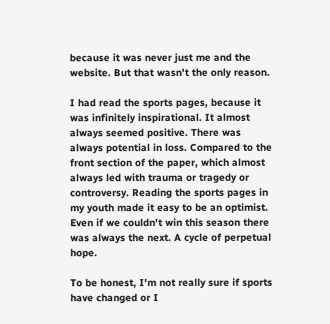because it was never just me and the website. But that wasn't the only reason.

I had read the sports pages, because it was infinitely inspirational. It almost always seemed positive. There was always potential in loss. Compared to the front section of the paper, which almost always led with trauma or tragedy or controversy. Reading the sports pages in my youth made it easy to be an optimist. Even if we couldn't win this season there was always the next. A cycle of perpetual hope.

To be honest, I'm not really sure if sports have changed or I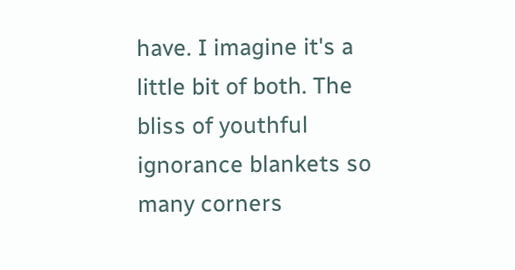have. I imagine it's a little bit of both. The bliss of youthful ignorance blankets so many corners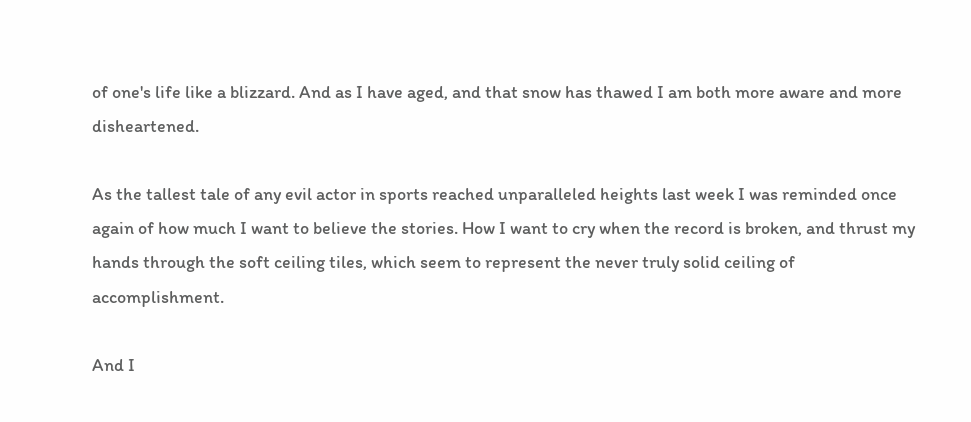of one's life like a blizzard. And as I have aged, and that snow has thawed I am both more aware and more disheartened.

As the tallest tale of any evil actor in sports reached unparalleled heights last week I was reminded once again of how much I want to believe the stories. How I want to cry when the record is broken, and thrust my hands through the soft ceiling tiles, which seem to represent the never truly solid ceiling of accomplishment.

And I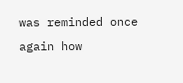was reminded once again how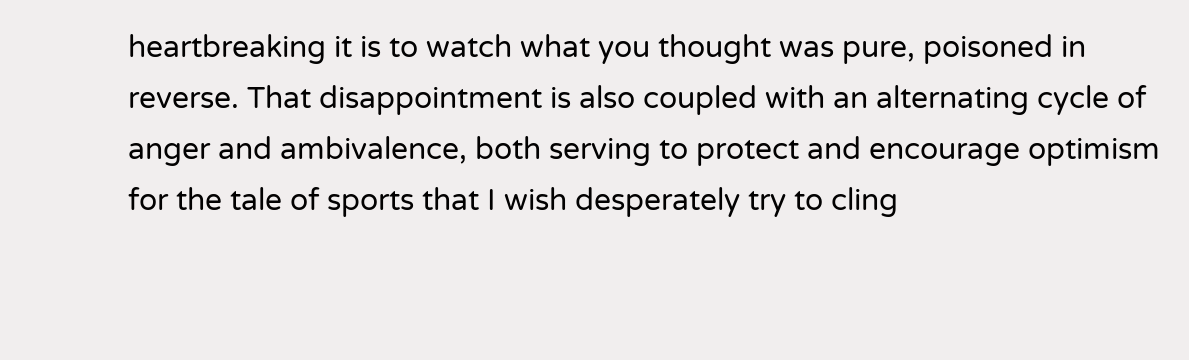heartbreaking it is to watch what you thought was pure, poisoned in reverse. That disappointment is also coupled with an alternating cycle of anger and ambivalence, both serving to protect and encourage optimism for the tale of sports that I wish desperately try to cling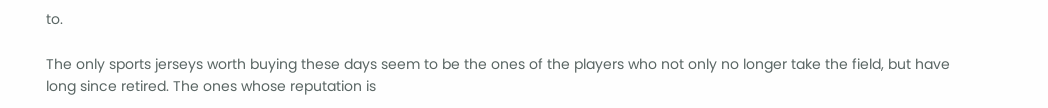to.

The only sports jerseys worth buying these days seem to be the ones of the players who not only no longer take the field, but have long since retired. The ones whose reputation is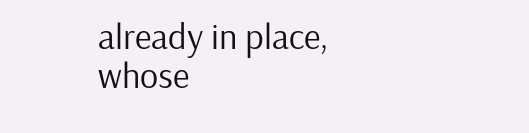already in place, whose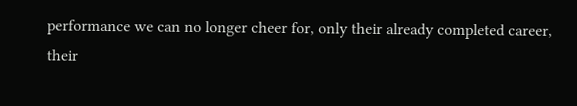performance we can no longer cheer for, only their already completed career, their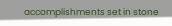accomplishments set in stone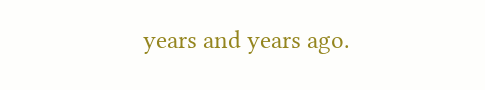years and years ago.